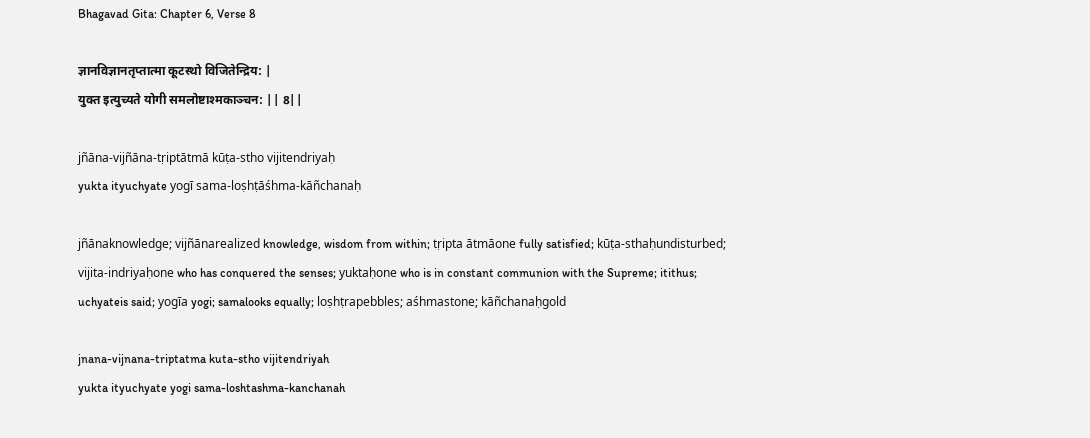Bhagavad Gita: Chapter 6, Verse 8

ज्ञानविज्ञानतृप्तात्मा कूटस्थो विजितेन्द्रिय: |
युक्त इत्युच्यते योगी समलोष्टाश्मकाञ्चन: || 8||

jñāna-vijñāna-tṛiptātmā kūṭa-stho vijitendriyaḥ
yukta ityuchyate yogī sama-loṣhṭāśhma-kāñchanaḥ

jñānaknowledge; vijñānarealized knowledge, wisdom from within; tṛipta ātmāone fully satisfied; kūṭa-sthaḥundisturbed; vijita-indriyaḥone who has conquered the senses; yuktaḥone who is in constant communion with the Supreme; itithus; uchyateis said; yogīa yogi; samalooks equally; loṣhṭrapebbles; aśhmastone; kāñchanaḥgold

jnana-vijnana-triptatma kuta-stho vijitendriyah
yukta ityuchyate yogi sama-loshtashma-kanchanah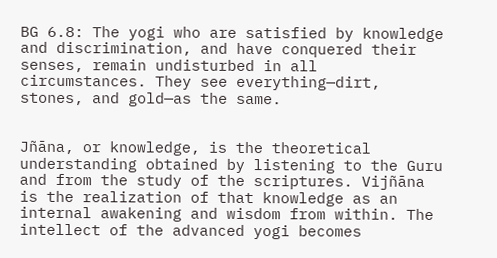BG 6.8: The yogi who are satisfied by knowledge and discrimination, and have conquered their senses, remain undisturbed in all circumstances. They see everything—dirt, stones, and gold—as the same.


Jñāna, or knowledge, is the theoretical understanding obtained by listening to the Guru and from the study of the scriptures. Vijñāna is the realization of that knowledge as an internal awakening and wisdom from within. The intellect of the advanced yogi becomes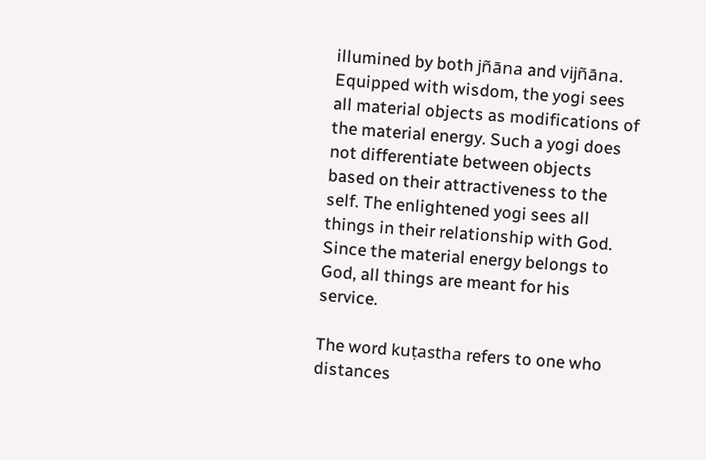illumined by both jñāna and vijñāna. Equipped with wisdom, the yogi sees all material objects as modifications of the material energy. Such a yogi does not differentiate between objects based on their attractiveness to the self. The enlightened yogi sees all things in their relationship with God. Since the material energy belongs to God, all things are meant for his service.

The word kuṭastha refers to one who distances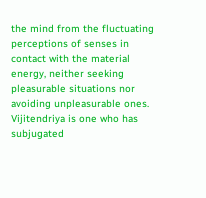the mind from the fluctuating perceptions of senses in contact with the material energy, neither seeking pleasurable situations nor avoiding unpleasurable ones. Vijitendriya is one who has subjugated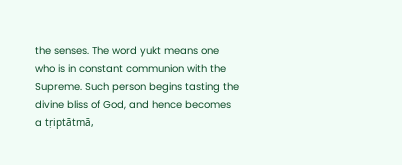the senses. The word yukt means one who is in constant communion with the Supreme. Such person begins tasting the divine bliss of God, and hence becomes a tṛiptātmā,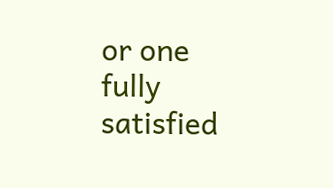or one fully satisfied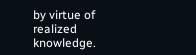by virtue of realized knowledge.